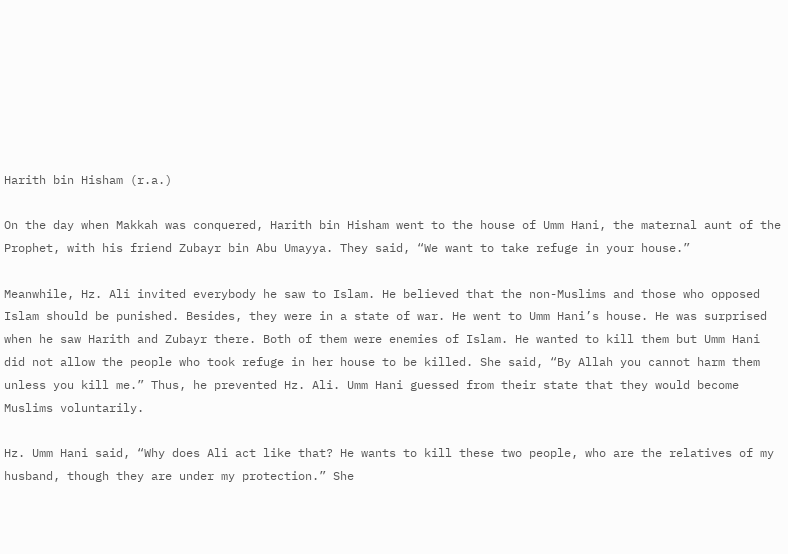Harith bin Hisham (r.a.)

On the day when Makkah was conquered, Harith bin Hisham went to the house of Umm Hani, the maternal aunt of the Prophet, with his friend Zubayr bin Abu Umayya. They said, “We want to take refuge in your house.”

Meanwhile, Hz. Ali invited everybody he saw to Islam. He believed that the non-Muslims and those who opposed Islam should be punished. Besides, they were in a state of war. He went to Umm Hani’s house. He was surprised when he saw Harith and Zubayr there. Both of them were enemies of Islam. He wanted to kill them but Umm Hani did not allow the people who took refuge in her house to be killed. She said, “By Allah you cannot harm them unless you kill me.” Thus, he prevented Hz. Ali. Umm Hani guessed from their state that they would become Muslims voluntarily.

Hz. Umm Hani said, “Why does Ali act like that? He wants to kill these two people, who are the relatives of my husband, though they are under my protection.” She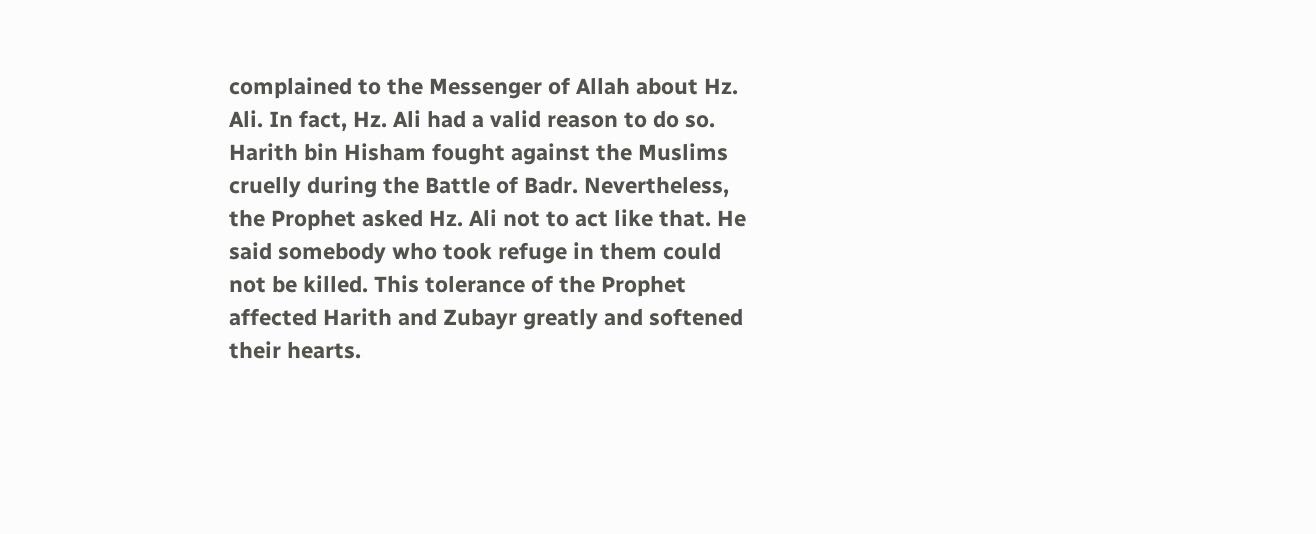complained to the Messenger of Allah about Hz. Ali. In fact, Hz. Ali had a valid reason to do so. Harith bin Hisham fought against the Muslims cruelly during the Battle of Badr. Nevertheless, the Prophet asked Hz. Ali not to act like that. He said somebody who took refuge in them could not be killed. This tolerance of the Prophet affected Harith and Zubayr greatly and softened their hearts.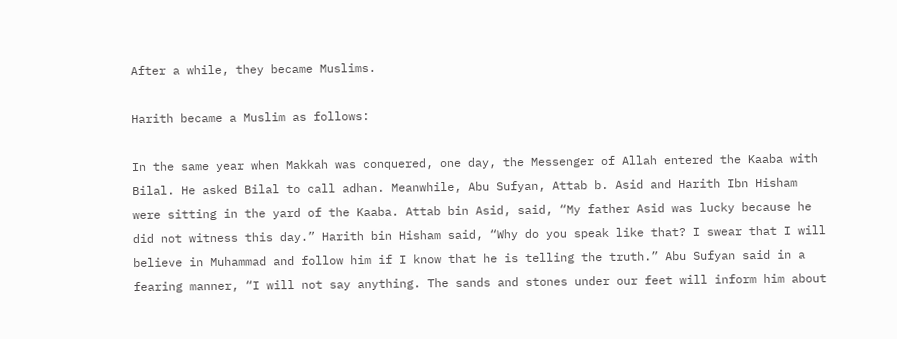After a while, they became Muslims.

Harith became a Muslim as follows:

In the same year when Makkah was conquered, one day, the Messenger of Allah entered the Kaaba with Bilal. He asked Bilal to call adhan. Meanwhile, Abu Sufyan, Attab b. Asid and Harith Ibn Hisham were sitting in the yard of the Kaaba. Attab bin Asid, said, “My father Asid was lucky because he did not witness this day.” Harith bin Hisham said, “Why do you speak like that? I swear that I will believe in Muhammad and follow him if I know that he is telling the truth.” Abu Sufyan said in a fearing manner, “I will not say anything. The sands and stones under our feet will inform him about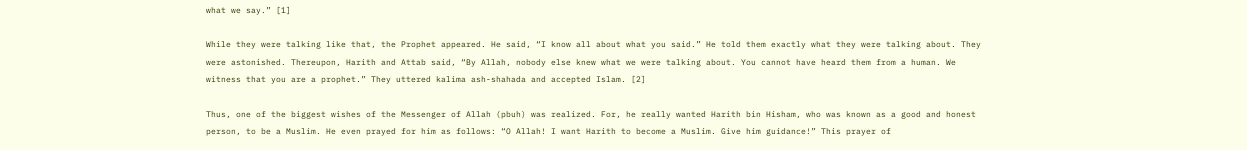what we say.” [1]

While they were talking like that, the Prophet appeared. He said, “I know all about what you said.” He told them exactly what they were talking about. They were astonished. Thereupon, Harith and Attab said, “By Allah, nobody else knew what we were talking about. You cannot have heard them from a human. We witness that you are a prophet.” They uttered kalima ash-shahada and accepted Islam. [2]

Thus, one of the biggest wishes of the Messenger of Allah (pbuh) was realized. For, he really wanted Harith bin Hisham, who was known as a good and honest person, to be a Muslim. He even prayed for him as follows: “O Allah! I want Harith to become a Muslim. Give him guidance!” This prayer of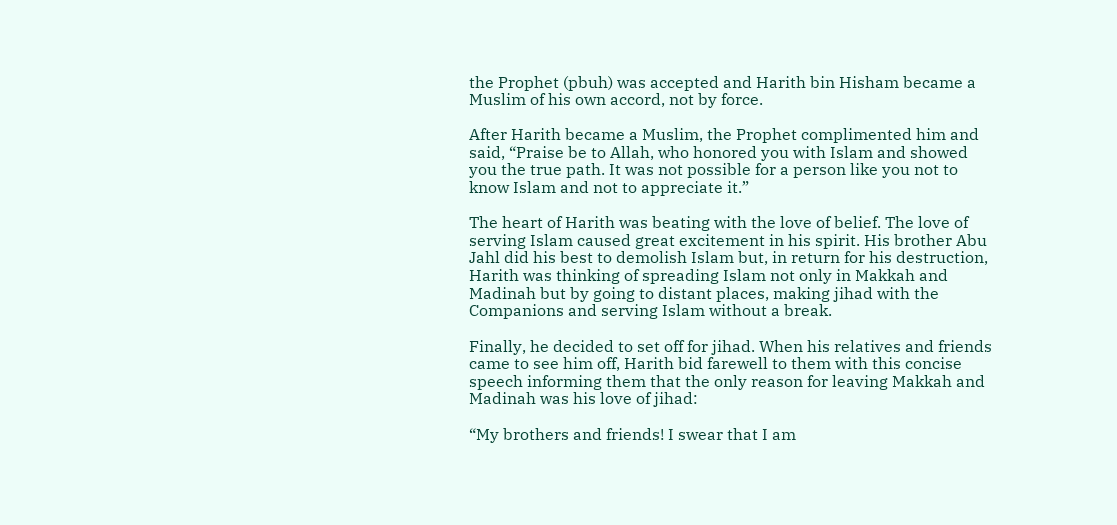the Prophet (pbuh) was accepted and Harith bin Hisham became a Muslim of his own accord, not by force.

After Harith became a Muslim, the Prophet complimented him and said, “Praise be to Allah, who honored you with Islam and showed you the true path. It was not possible for a person like you not to know Islam and not to appreciate it.”

The heart of Harith was beating with the love of belief. The love of serving Islam caused great excitement in his spirit. His brother Abu Jahl did his best to demolish Islam but, in return for his destruction, Harith was thinking of spreading Islam not only in Makkah and Madinah but by going to distant places, making jihad with the Companions and serving Islam without a break.

Finally, he decided to set off for jihad. When his relatives and friends came to see him off, Harith bid farewell to them with this concise speech informing them that the only reason for leaving Makkah and Madinah was his love of jihad:

“My brothers and friends! I swear that I am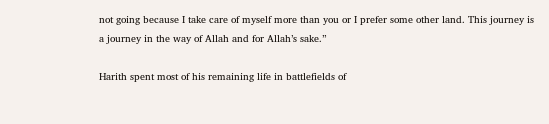not going because I take care of myself more than you or I prefer some other land. This journey is a journey in the way of Allah and for Allah’s sake.”

Harith spent most of his remaining life in battlefields of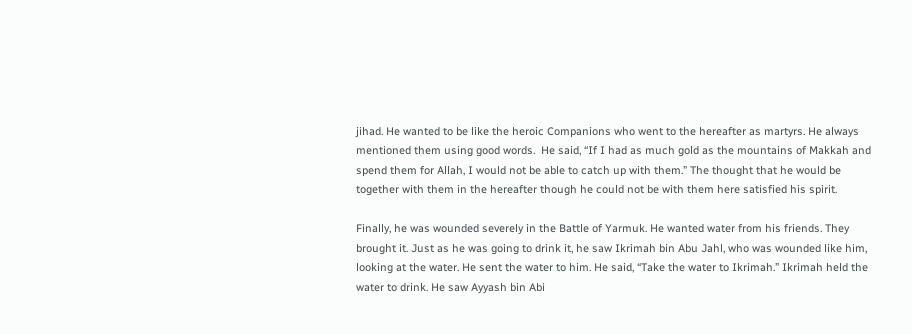jihad. He wanted to be like the heroic Companions who went to the hereafter as martyrs. He always mentioned them using good words.  He said, “If I had as much gold as the mountains of Makkah and spend them for Allah, I would not be able to catch up with them.” The thought that he would be together with them in the hereafter though he could not be with them here satisfied his spirit.

Finally, he was wounded severely in the Battle of Yarmuk. He wanted water from his friends. They brought it. Just as he was going to drink it, he saw Ikrimah bin Abu Jahl, who was wounded like him, looking at the water. He sent the water to him. He said, “Take the water to Ikrimah.” Ikrimah held the water to drink. He saw Ayyash bin Abi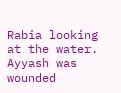Rabia looking at the water. Ayyash was wounded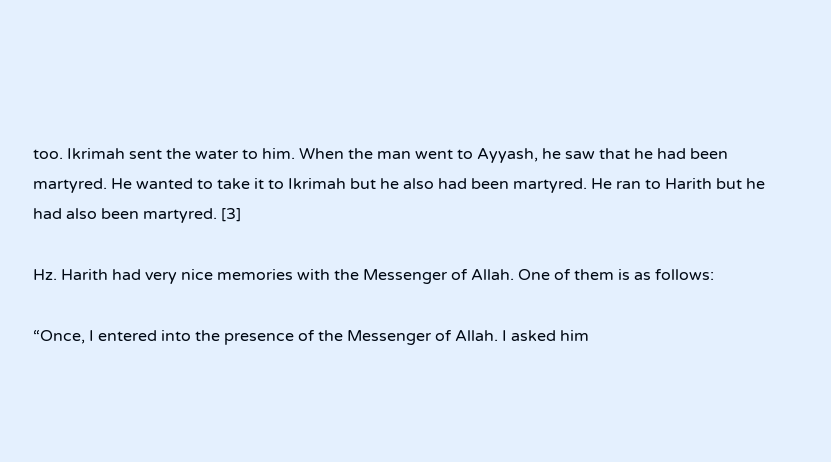too. Ikrimah sent the water to him. When the man went to Ayyash, he saw that he had been martyred. He wanted to take it to Ikrimah but he also had been martyred. He ran to Harith but he had also been martyred. [3]

Hz. Harith had very nice memories with the Messenger of Allah. One of them is as follows:

“Once, I entered into the presence of the Messenger of Allah. I asked him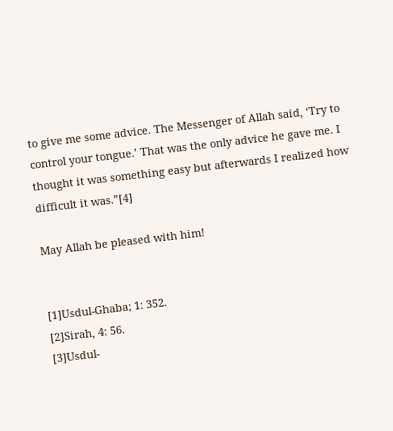to give me some advice. The Messenger of Allah said, ‘Try to control your tongue.’ That was the only advice he gave me. I thought it was something easy but afterwards I realized how difficult it was.”[4]

May Allah be pleased with him!


[1]Usdul-Ghaba; 1: 352.
[2]Sirah, 4: 56.
[3]Usdul-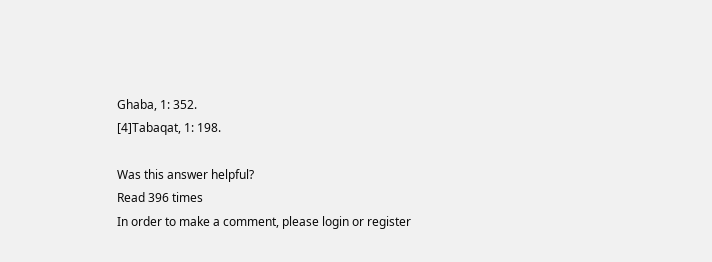Ghaba, 1: 352.
[4]Tabaqat, 1: 198.

Was this answer helpful?
Read 396 times
In order to make a comment, please login or register